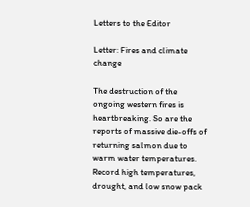Letters to the Editor

Letter: Fires and climate change

The destruction of the ongoing western fires is heartbreaking. So are the reports of massive die-offs of returning salmon due to warm water temperatures. Record high temperatures, drought, and low snow pack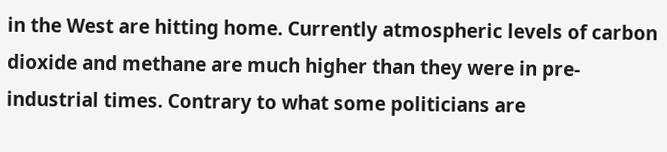in the West are hitting home. Currently atmospheric levels of carbon dioxide and methane are much higher than they were in pre-industrial times. Contrary to what some politicians are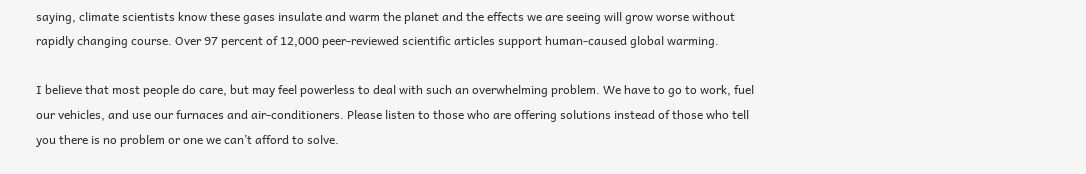saying, climate scientists know these gases insulate and warm the planet and the effects we are seeing will grow worse without rapidly changing course. Over 97 percent of 12,000 peer-reviewed scientific articles support human-caused global warming.

I believe that most people do care, but may feel powerless to deal with such an overwhelming problem. We have to go to work, fuel our vehicles, and use our furnaces and air-conditioners. Please listen to those who are offering solutions instead of those who tell you there is no problem or one we can’t afford to solve.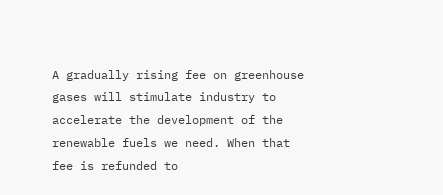A gradually rising fee on greenhouse gases will stimulate industry to accelerate the development of the renewable fuels we need. When that fee is refunded to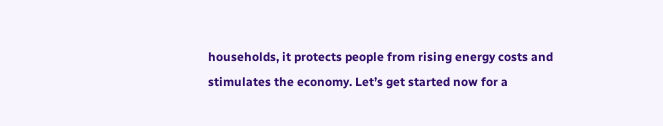households, it protects people from rising energy costs and stimulates the economy. Let’s get started now for a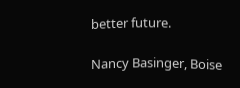better future.

Nancy Basinger, Boise